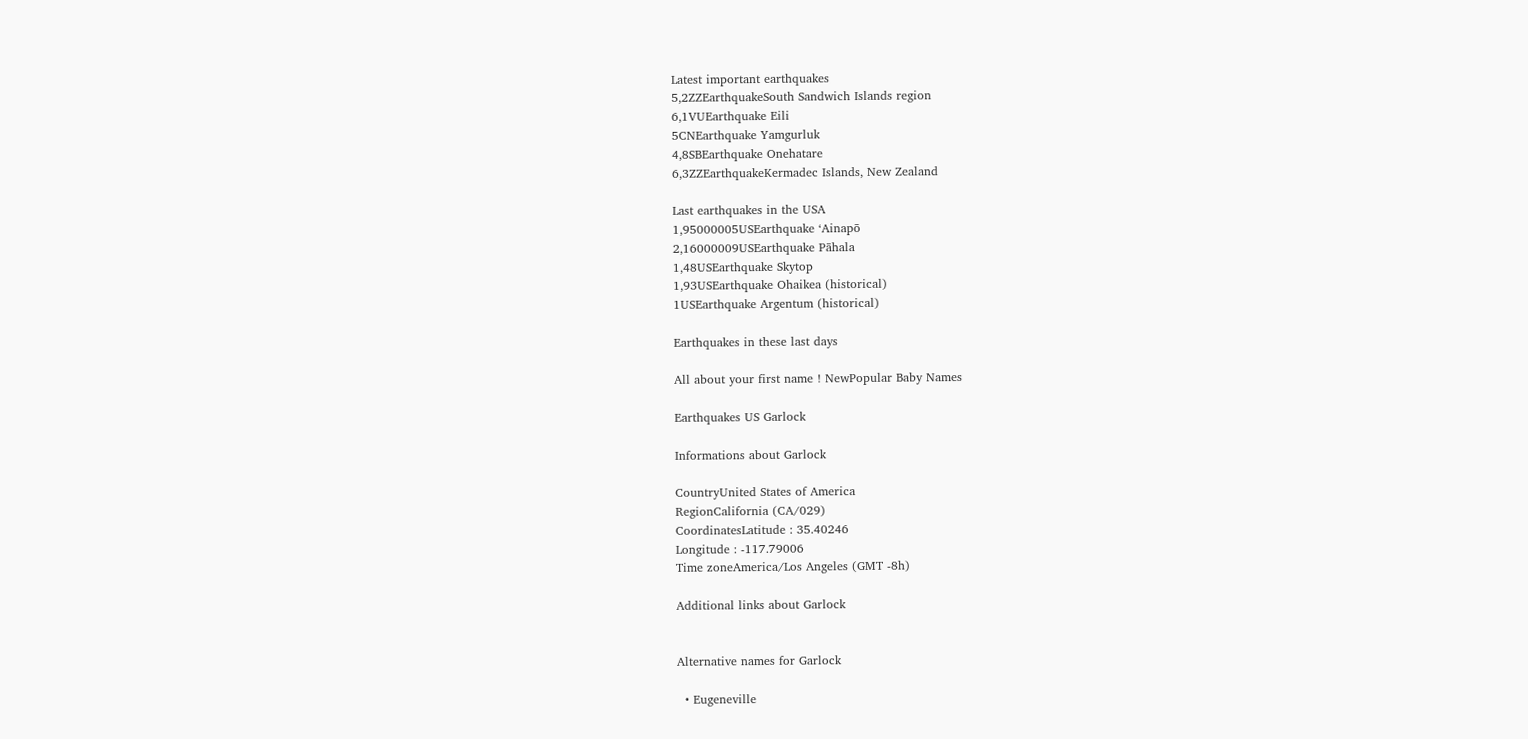Latest important earthquakes
5,2ZZEarthquakeSouth Sandwich Islands region
6,1VUEarthquake Eili
5CNEarthquake Yamgurluk
4,8SBEarthquake Onehatare
6,3ZZEarthquakeKermadec Islands, New Zealand

Last earthquakes in the USA
1,95000005USEarthquake ‘Ainapō
2,16000009USEarthquake Pāhala
1,48USEarthquake Skytop
1,93USEarthquake Ohaikea (historical)
1USEarthquake Argentum (historical)

Earthquakes in these last days

All about your first name ! NewPopular Baby Names

Earthquakes US Garlock

Informations about Garlock

CountryUnited States of America
RegionCalifornia (CA/029)
CoordinatesLatitude : 35.40246
Longitude : -117.79006
Time zoneAmerica/Los Angeles (GMT -8h)

Additional links about Garlock


Alternative names for Garlock

  • Eugeneville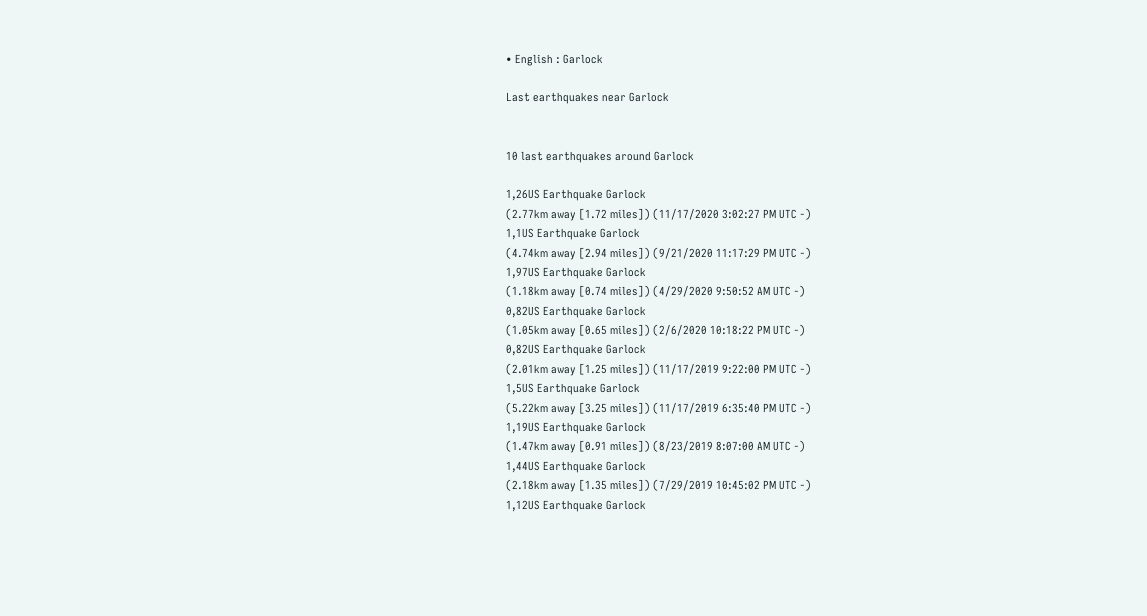• English : Garlock

Last earthquakes near Garlock


10 last earthquakes around Garlock

1,26US Earthquake Garlock
(2.77km away [1.72 miles]) (11/17/2020 3:02:27 PM UTC -)
1,1US Earthquake Garlock
(4.74km away [2.94 miles]) (9/21/2020 11:17:29 PM UTC -)
1,97US Earthquake Garlock
(1.18km away [0.74 miles]) (4/29/2020 9:50:52 AM UTC -)
0,82US Earthquake Garlock
(1.05km away [0.65 miles]) (2/6/2020 10:18:22 PM UTC -)
0,82US Earthquake Garlock
(2.01km away [1.25 miles]) (11/17/2019 9:22:00 PM UTC -)
1,5US Earthquake Garlock
(5.22km away [3.25 miles]) (11/17/2019 6:35:40 PM UTC -)
1,19US Earthquake Garlock
(1.47km away [0.91 miles]) (8/23/2019 8:07:00 AM UTC -)
1,44US Earthquake Garlock
(2.18km away [1.35 miles]) (7/29/2019 10:45:02 PM UTC -)
1,12US Earthquake Garlock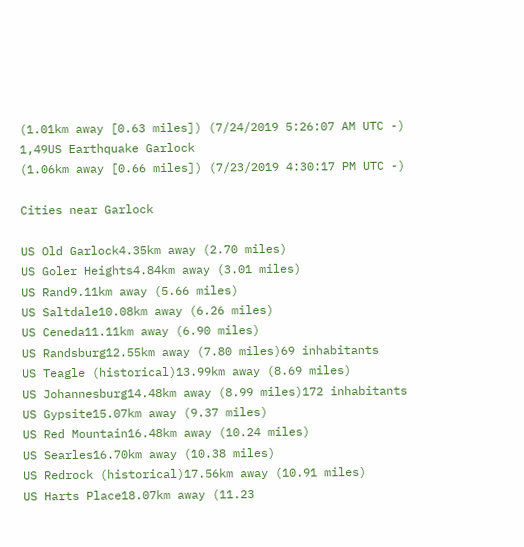(1.01km away [0.63 miles]) (7/24/2019 5:26:07 AM UTC -)
1,49US Earthquake Garlock
(1.06km away [0.66 miles]) (7/23/2019 4:30:17 PM UTC -)

Cities near Garlock

US Old Garlock4.35km away (2.70 miles)
US Goler Heights4.84km away (3.01 miles)
US Rand9.11km away (5.66 miles)
US Saltdale10.08km away (6.26 miles)
US Ceneda11.11km away (6.90 miles)
US Randsburg12.55km away (7.80 miles)69 inhabitants
US Teagle (historical)13.99km away (8.69 miles)
US Johannesburg14.48km away (8.99 miles)172 inhabitants
US Gypsite15.07km away (9.37 miles)
US Red Mountain16.48km away (10.24 miles)
US Searles16.70km away (10.38 miles)
US Redrock (historical)17.56km away (10.91 miles)
US Harts Place18.07km away (11.23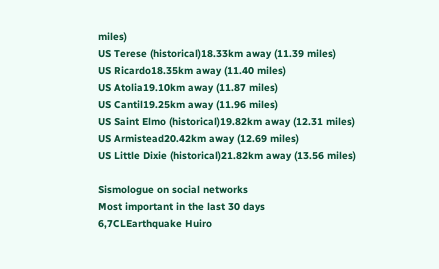miles)
US Terese (historical)18.33km away (11.39 miles)
US Ricardo18.35km away (11.40 miles)
US Atolia19.10km away (11.87 miles)
US Cantil19.25km away (11.96 miles)
US Saint Elmo (historical)19.82km away (12.31 miles)
US Armistead20.42km away (12.69 miles)
US Little Dixie (historical)21.82km away (13.56 miles)

Sismologue on social networks
Most important in the last 30 days
6,7CLEarthquake Huiro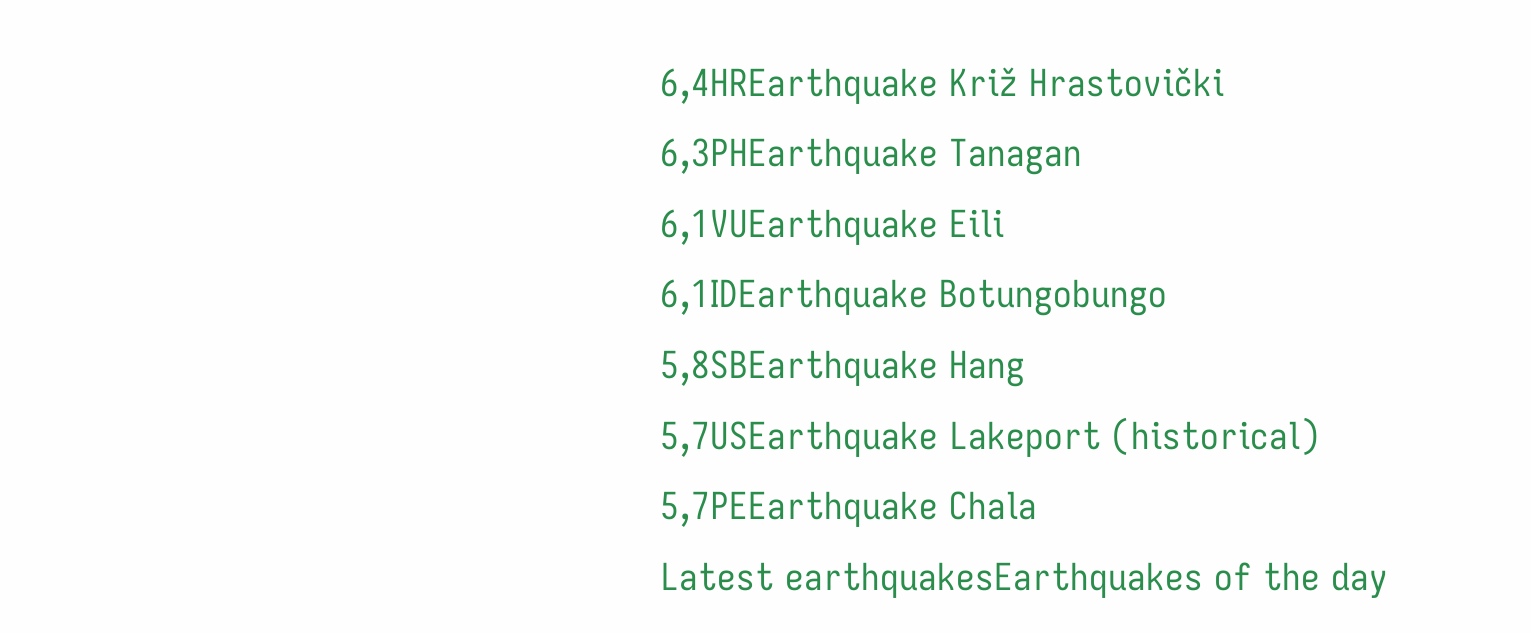6,4HREarthquake Križ Hrastovički
6,3PHEarthquake Tanagan
6,1VUEarthquake Eili
6,1IDEarthquake Botungobungo
5,8SBEarthquake Hang
5,7USEarthquake Lakeport (historical)
5,7PEEarthquake Chala
Latest earthquakesEarthquakes of the day